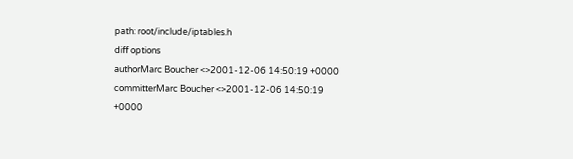path: root/include/iptables.h
diff options
authorMarc Boucher <>2001-12-06 14:50:19 +0000
committerMarc Boucher <>2001-12-06 14:50:19 +0000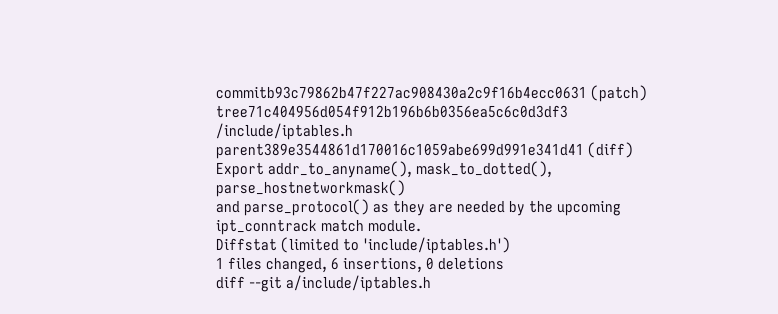commitb93c79862b47f227ac908430a2c9f16b4ecc0631 (patch)
tree71c404956d054f912b196b6b0356ea5c6c0d3df3 /include/iptables.h
parent389e3544861d170016c1059abe699d991e341d41 (diff)
Export addr_to_anyname(), mask_to_dotted(), parse_hostnetworkmask()
and parse_protocol() as they are needed by the upcoming ipt_conntrack match module.
Diffstat (limited to 'include/iptables.h')
1 files changed, 6 insertions, 0 deletions
diff --git a/include/iptables.h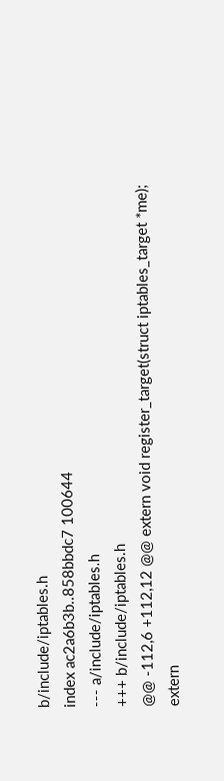b/include/iptables.h
index ac2a6b3b..858bbdc7 100644
--- a/include/iptables.h
+++ b/include/iptables.h
@@ -112,6 +112,12 @@ extern void register_target(struct iptables_target *me);
extern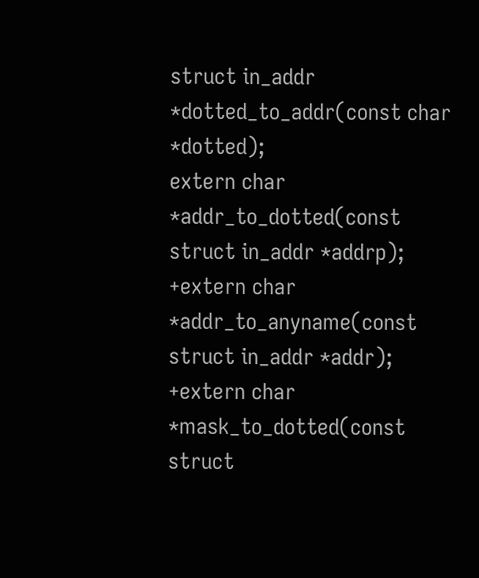struct in_addr *dotted_to_addr(const char *dotted);
extern char *addr_to_dotted(const struct in_addr *addrp);
+extern char *addr_to_anyname(const struct in_addr *addr);
+extern char *mask_to_dotted(const struct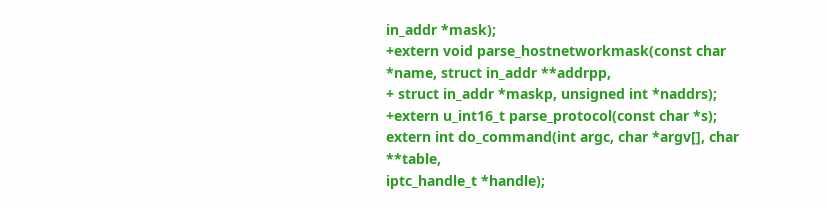in_addr *mask);
+extern void parse_hostnetworkmask(const char *name, struct in_addr **addrpp,
+ struct in_addr *maskp, unsigned int *naddrs);
+extern u_int16_t parse_protocol(const char *s);
extern int do_command(int argc, char *argv[], char **table,
iptc_handle_t *handle);